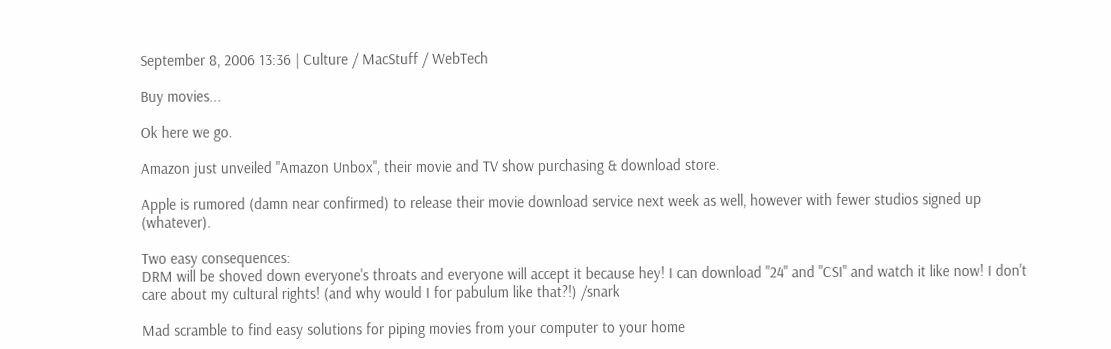September 8, 2006 13:36 | Culture / MacStuff / WebTech

Buy movies...

Ok here we go.

Amazon just unveiled "Amazon Unbox", their movie and TV show purchasing & download store.

Apple is rumored (damn near confirmed) to release their movie download service next week as well, however with fewer studios signed up (whatever).

Two easy consequences:
DRM will be shoved down everyone's throats and everyone will accept it because hey! I can download "24" and "CSI" and watch it like now! I don't care about my cultural rights! (and why would I for pabulum like that?!) /snark

Mad scramble to find easy solutions for piping movies from your computer to your home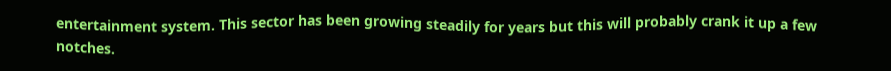entertainment system. This sector has been growing steadily for years but this will probably crank it up a few notches.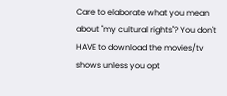Care to elaborate what you mean about "my cultural rights"? You don't HAVE to download the movies/tv shows unless you opt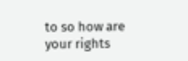to so how are your rights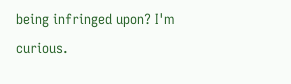being infringed upon? I'm curious.